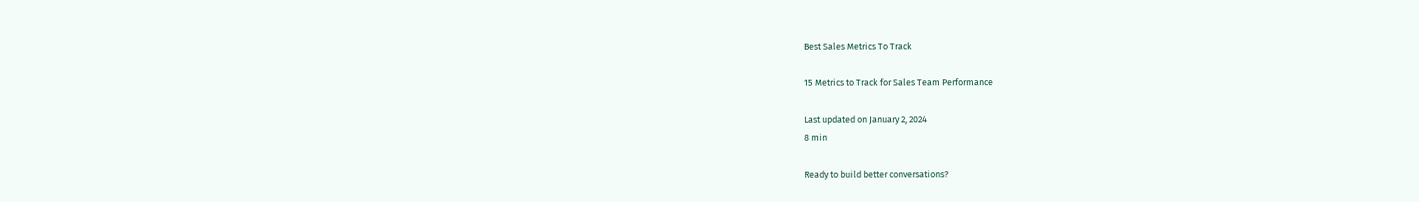Best Sales Metrics To Track

15 Metrics to Track for Sales Team Performance

Last updated on January 2, 2024
8 min

Ready to build better conversations?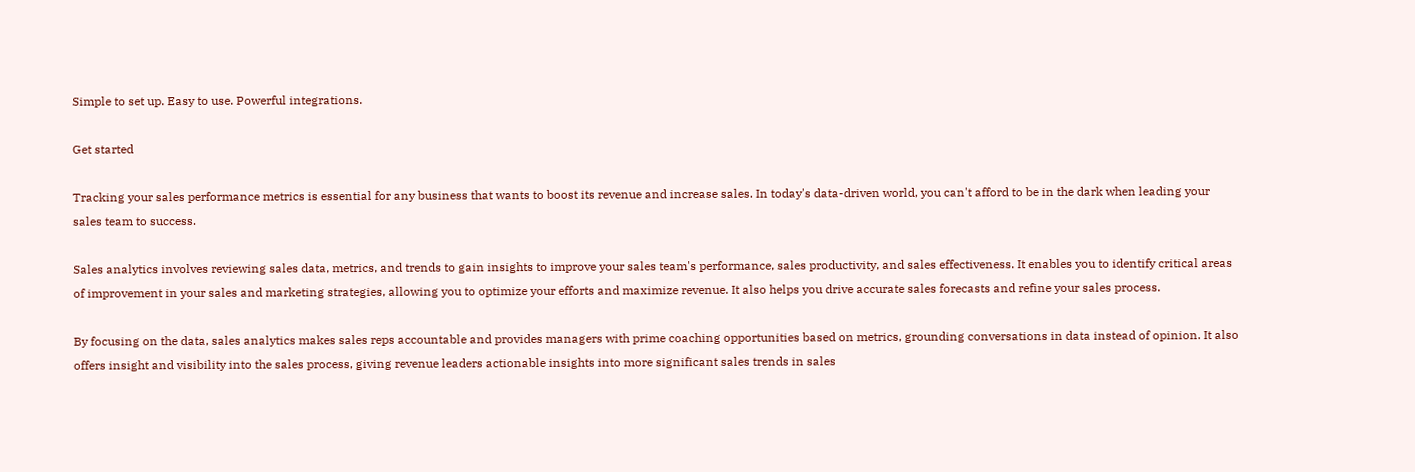Simple to set up. Easy to use. Powerful integrations.

Get started

Tracking your sales performance metrics is essential for any business that wants to boost its revenue and increase sales. In today's data-driven world, you can't afford to be in the dark when leading your sales team to success.

Sales analytics involves reviewing sales data, metrics, and trends to gain insights to improve your sales team's performance, sales productivity, and sales effectiveness. It enables you to identify critical areas of improvement in your sales and marketing strategies, allowing you to optimize your efforts and maximize revenue. It also helps you drive accurate sales forecasts and refine your sales process.

By focusing on the data, sales analytics makes sales reps accountable and provides managers with prime coaching opportunities based on metrics, grounding conversations in data instead of opinion. It also offers insight and visibility into the sales process, giving revenue leaders actionable insights into more significant sales trends in sales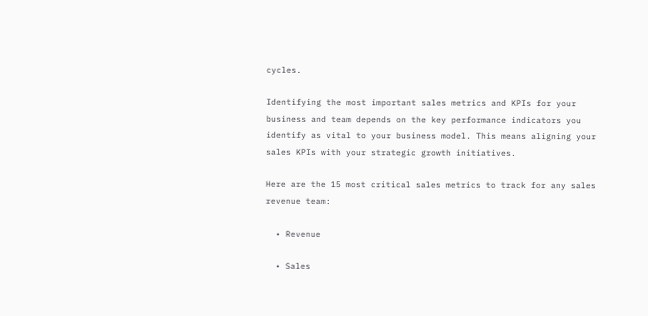cycles.

Identifying the most important sales metrics and KPIs for your business and team depends on the key performance indicators you identify as vital to your business model. This means aligning your sales KPIs with your strategic growth initiatives.

Here are the 15 most critical sales metrics to track for any sales revenue team:

  • Revenue

  • Sales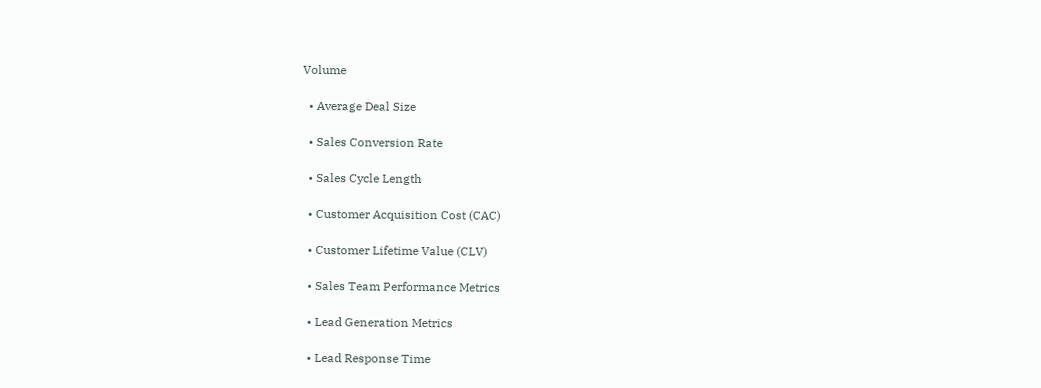Volume

  • Average Deal Size

  • Sales Conversion Rate

  • Sales Cycle Length

  • Customer Acquisition Cost (CAC)

  • Customer Lifetime Value (CLV)

  • Sales Team Performance Metrics

  • Lead Generation Metrics

  • Lead Response Time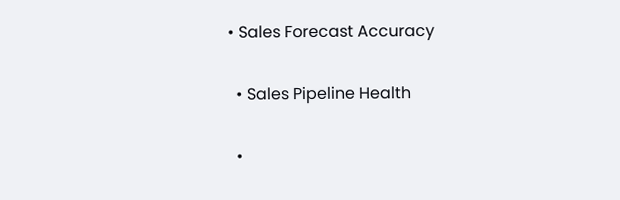• Sales Forecast Accuracy

  • Sales Pipeline Health

  •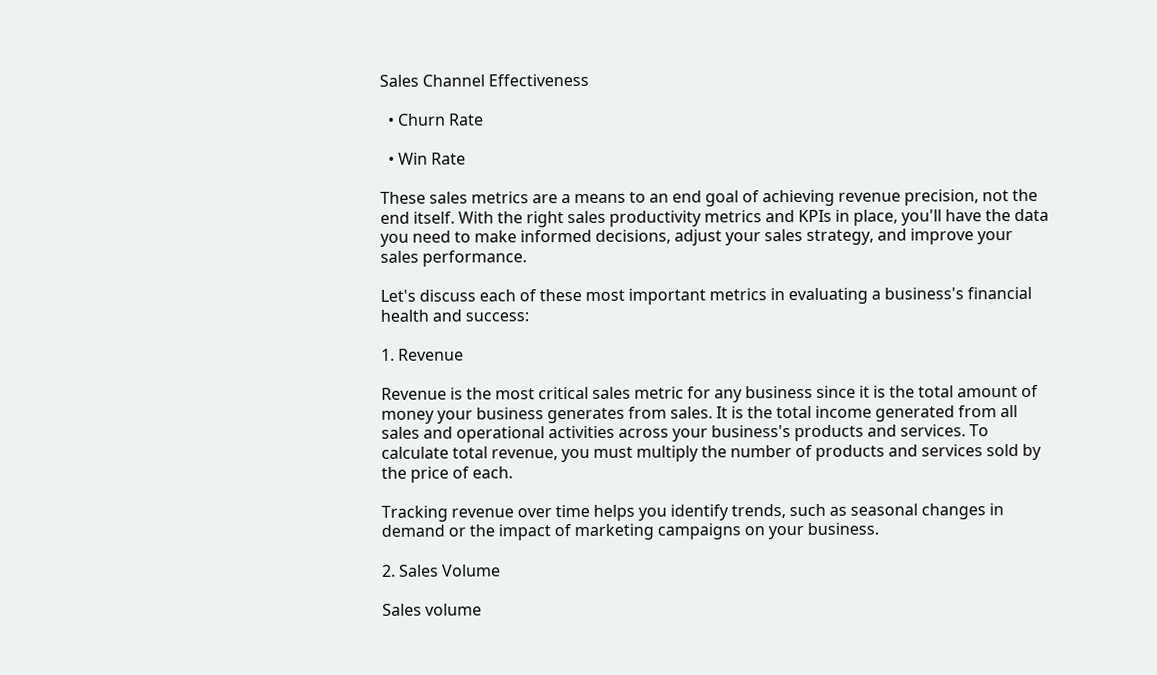Sales Channel Effectiveness

  • Churn Rate

  • Win Rate

These sales metrics are a means to an end goal of achieving revenue precision, not the end itself. With the right sales productivity metrics and KPIs in place, you'll have the data you need to make informed decisions, adjust your sales strategy, and improve your sales performance.

Let's discuss each of these most important metrics in evaluating a business's financial health and success:

1. Revenue

Revenue is the most critical sales metric for any business since it is the total amount of money your business generates from sales. It is the total income generated from all sales and operational activities across your business's products and services. To calculate total revenue, you must multiply the number of products and services sold by the price of each.

Tracking revenue over time helps you identify trends, such as seasonal changes in demand or the impact of marketing campaigns on your business.

2. Sales Volume

Sales volume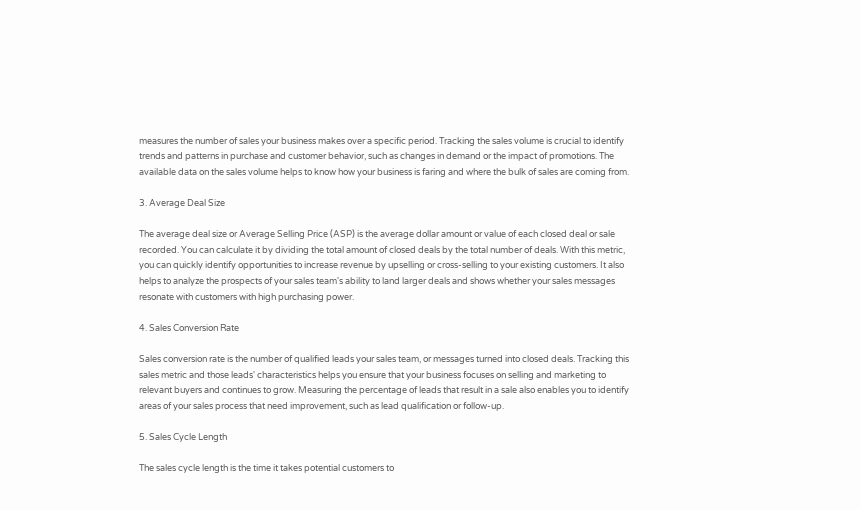measures the number of sales your business makes over a specific period. Tracking the sales volume is crucial to identify trends and patterns in purchase and customer behavior, such as changes in demand or the impact of promotions. The available data on the sales volume helps to know how your business is faring and where the bulk of sales are coming from.

3. Average Deal Size

The average deal size or Average Selling Price (ASP) is the average dollar amount or value of each closed deal or sale recorded. You can calculate it by dividing the total amount of closed deals by the total number of deals. With this metric, you can quickly identify opportunities to increase revenue by upselling or cross-selling to your existing customers. It also helps to analyze the prospects of your sales team's ability to land larger deals and shows whether your sales messages resonate with customers with high purchasing power.

4. Sales Conversion Rate

Sales conversion rate is the number of qualified leads your sales team, or messages turned into closed deals. Tracking this sales metric and those leads' characteristics helps you ensure that your business focuses on selling and marketing to relevant buyers and continues to grow. Measuring the percentage of leads that result in a sale also enables you to identify areas of your sales process that need improvement, such as lead qualification or follow-up.

5. Sales Cycle Length

The sales cycle length is the time it takes potential customers to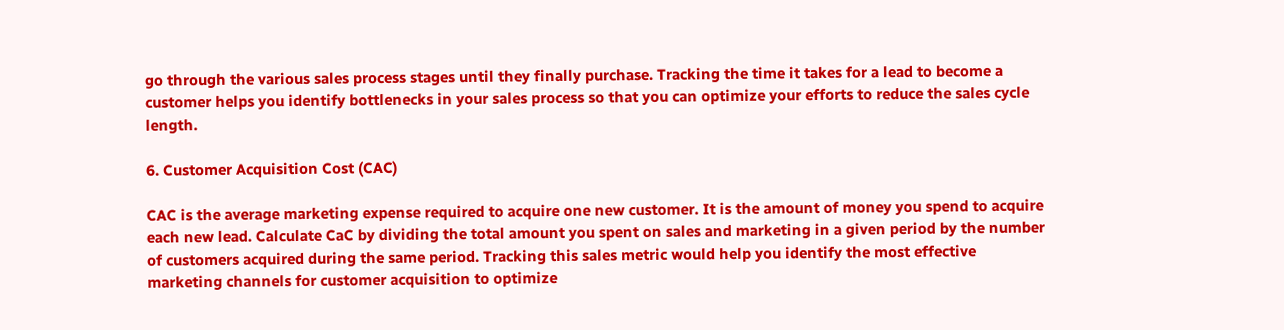go through the various sales process stages until they finally purchase. Tracking the time it takes for a lead to become a customer helps you identify bottlenecks in your sales process so that you can optimize your efforts to reduce the sales cycle length.

6. Customer Acquisition Cost (CAC)

CAC is the average marketing expense required to acquire one new customer. It is the amount of money you spend to acquire each new lead. Calculate CaC by dividing the total amount you spent on sales and marketing in a given period by the number of customers acquired during the same period. Tracking this sales metric would help you identify the most effective marketing channels for customer acquisition to optimize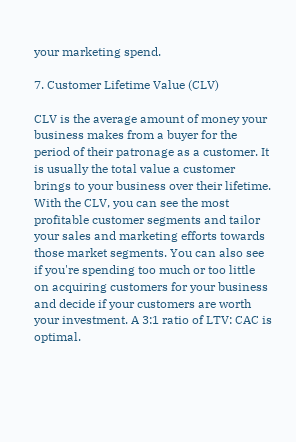your marketing spend.

7. Customer Lifetime Value (CLV)

CLV is the average amount of money your business makes from a buyer for the period of their patronage as a customer. It is usually the total value a customer brings to your business over their lifetime. With the CLV, you can see the most profitable customer segments and tailor your sales and marketing efforts towards those market segments. You can also see if you're spending too much or too little on acquiring customers for your business and decide if your customers are worth your investment. A 3:1 ratio of LTV: CAC is optimal.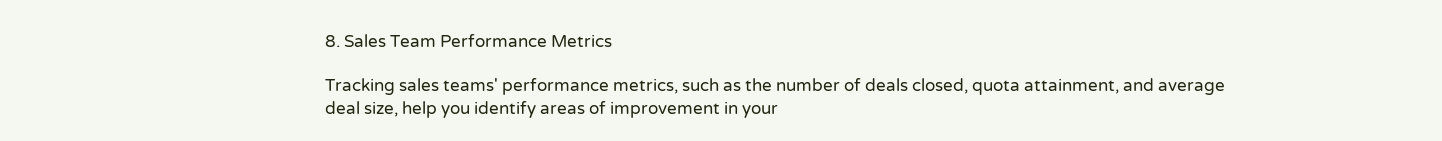8. Sales Team Performance Metrics

Tracking sales teams' performance metrics, such as the number of deals closed, quota attainment, and average deal size, help you identify areas of improvement in your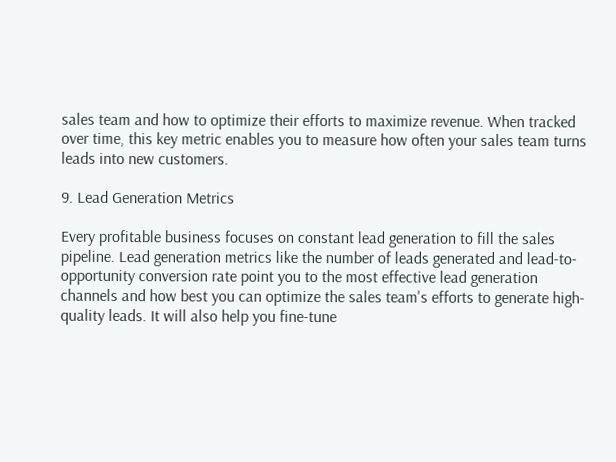sales team and how to optimize their efforts to maximize revenue. When tracked over time, this key metric enables you to measure how often your sales team turns leads into new customers.

9. Lead Generation Metrics

Every profitable business focuses on constant lead generation to fill the sales pipeline. Lead generation metrics like the number of leads generated and lead-to-opportunity conversion rate point you to the most effective lead generation channels and how best you can optimize the sales team's efforts to generate high-quality leads. It will also help you fine-tune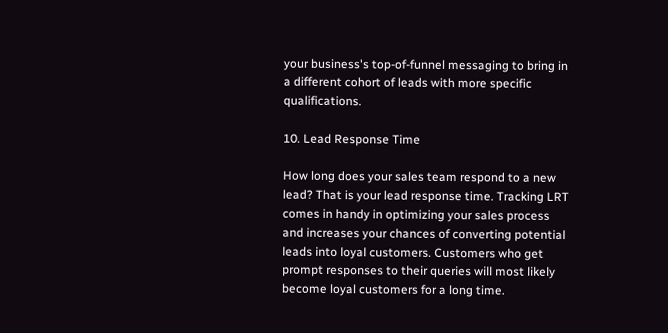your business's top-of-funnel messaging to bring in a different cohort of leads with more specific qualifications.

10. Lead Response Time

How long does your sales team respond to a new lead? That is your lead response time. Tracking LRT comes in handy in optimizing your sales process and increases your chances of converting potential leads into loyal customers. Customers who get prompt responses to their queries will most likely become loyal customers for a long time.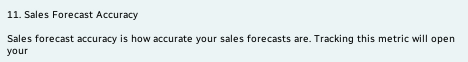11. Sales Forecast Accuracy

Sales forecast accuracy is how accurate your sales forecasts are. Tracking this metric will open your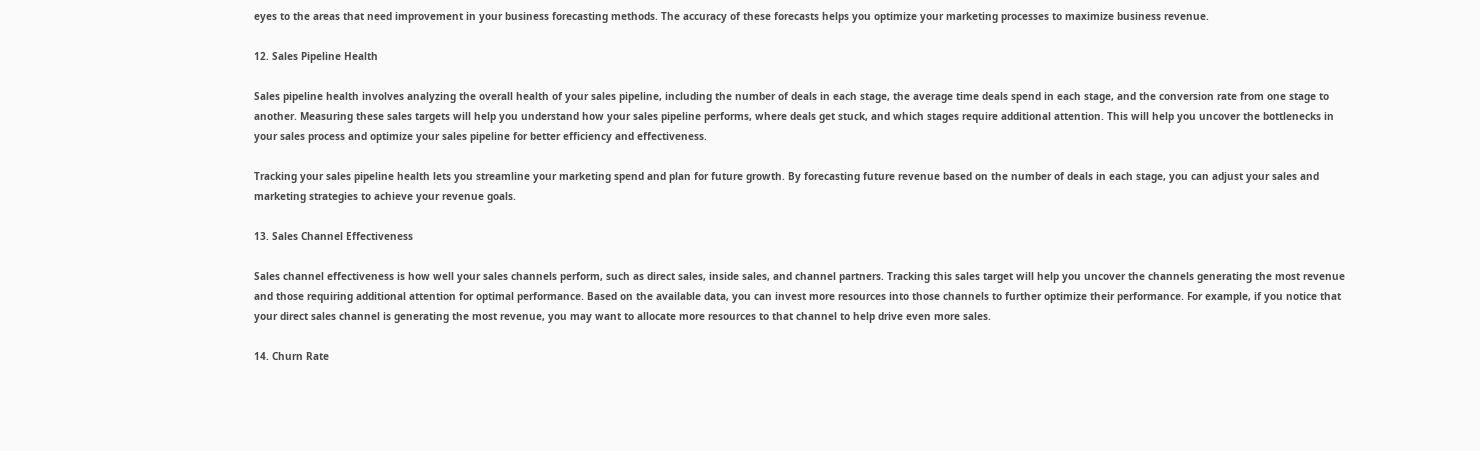eyes to the areas that need improvement in your business forecasting methods. The accuracy of these forecasts helps you optimize your marketing processes to maximize business revenue.

12. Sales Pipeline Health

Sales pipeline health involves analyzing the overall health of your sales pipeline, including the number of deals in each stage, the average time deals spend in each stage, and the conversion rate from one stage to another. Measuring these sales targets will help you understand how your sales pipeline performs, where deals get stuck, and which stages require additional attention. This will help you uncover the bottlenecks in your sales process and optimize your sales pipeline for better efficiency and effectiveness.

Tracking your sales pipeline health lets you streamline your marketing spend and plan for future growth. By forecasting future revenue based on the number of deals in each stage, you can adjust your sales and marketing strategies to achieve your revenue goals.

13. Sales Channel Effectiveness

Sales channel effectiveness is how well your sales channels perform, such as direct sales, inside sales, and channel partners. Tracking this sales target will help you uncover the channels generating the most revenue and those requiring additional attention for optimal performance. Based on the available data, you can invest more resources into those channels to further optimize their performance. For example, if you notice that your direct sales channel is generating the most revenue, you may want to allocate more resources to that channel to help drive even more sales.

14. Churn Rate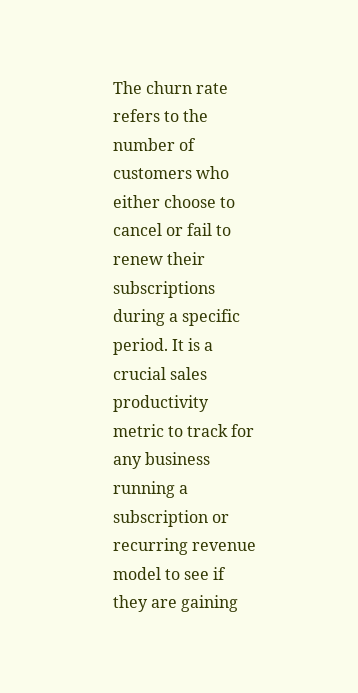The churn rate refers to the number of customers who either choose to cancel or fail to renew their subscriptions during a specific period. It is a crucial sales productivity metric to track for any business running a subscription or recurring revenue model to see if they are gaining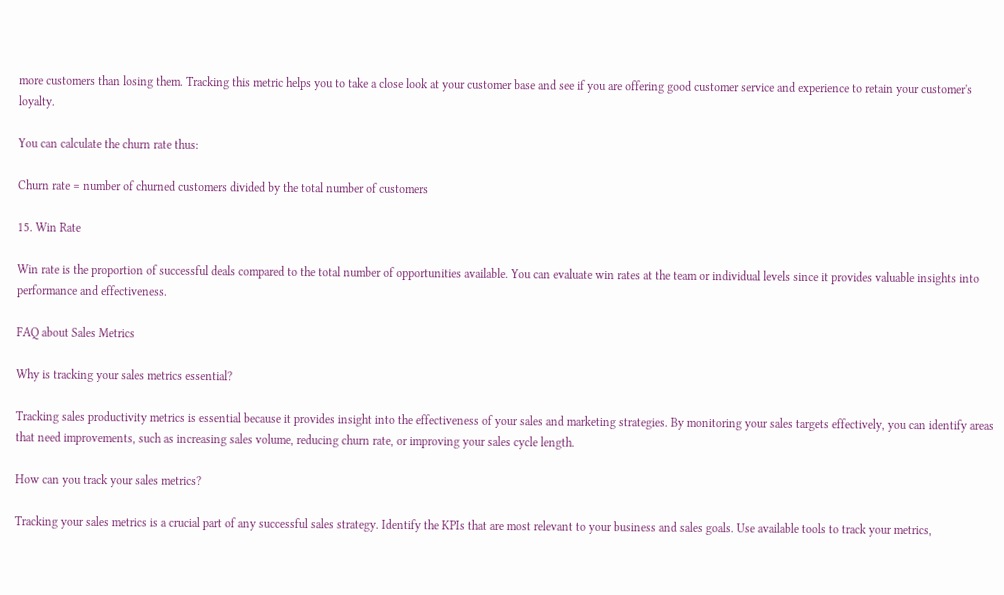more customers than losing them. Tracking this metric helps you to take a close look at your customer base and see if you are offering good customer service and experience to retain your customer's loyalty.

You can calculate the churn rate thus:

Churn rate = number of churned customers divided by the total number of customers

15. Win Rate

Win rate is the proportion of successful deals compared to the total number of opportunities available. You can evaluate win rates at the team or individual levels since it provides valuable insights into performance and effectiveness.

FAQ about Sales Metrics

Why is tracking your sales metrics essential?

Tracking sales productivity metrics is essential because it provides insight into the effectiveness of your sales and marketing strategies. By monitoring your sales targets effectively, you can identify areas that need improvements, such as increasing sales volume, reducing churn rate, or improving your sales cycle length.

How can you track your sales metrics?

Tracking your sales metrics is a crucial part of any successful sales strategy. Identify the KPIs that are most relevant to your business and sales goals. Use available tools to track your metrics,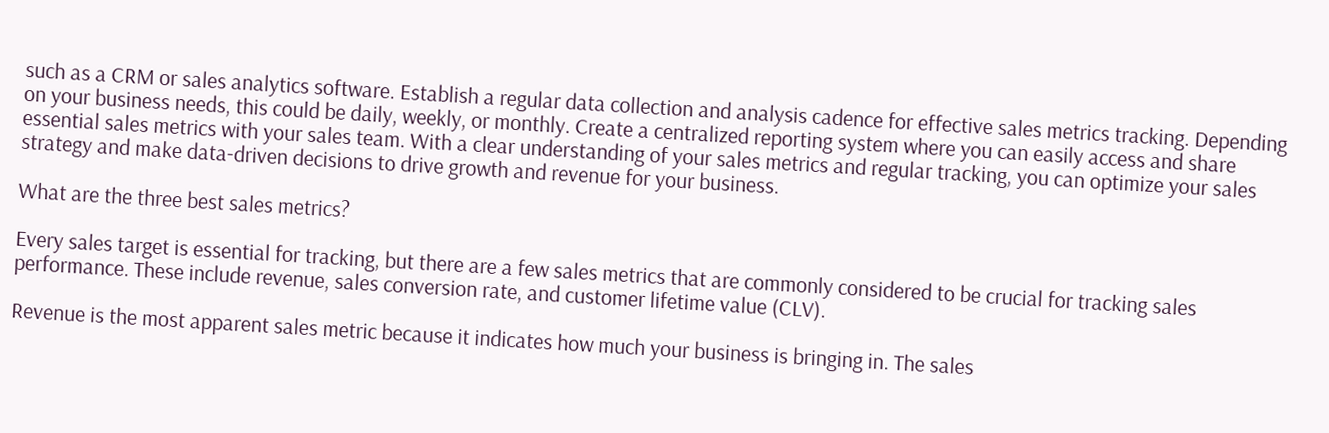such as a CRM or sales analytics software. Establish a regular data collection and analysis cadence for effective sales metrics tracking. Depending on your business needs, this could be daily, weekly, or monthly. Create a centralized reporting system where you can easily access and share essential sales metrics with your sales team. With a clear understanding of your sales metrics and regular tracking, you can optimize your sales strategy and make data-driven decisions to drive growth and revenue for your business.

What are the three best sales metrics?

Every sales target is essential for tracking, but there are a few sales metrics that are commonly considered to be crucial for tracking sales performance. These include revenue, sales conversion rate, and customer lifetime value (CLV).

Revenue is the most apparent sales metric because it indicates how much your business is bringing in. The sales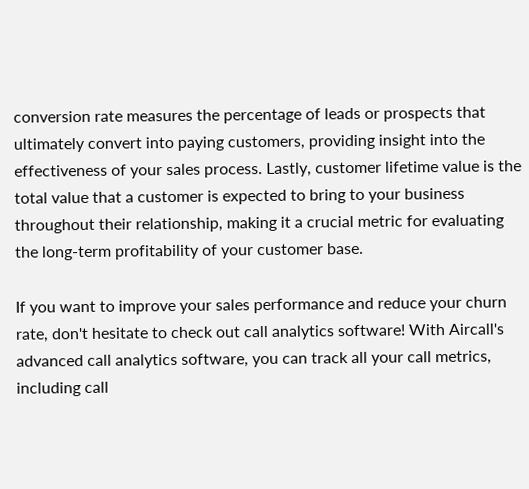conversion rate measures the percentage of leads or prospects that ultimately convert into paying customers, providing insight into the effectiveness of your sales process. Lastly, customer lifetime value is the total value that a customer is expected to bring to your business throughout their relationship, making it a crucial metric for evaluating the long-term profitability of your customer base.

If you want to improve your sales performance and reduce your churn rate, don't hesitate to check out call analytics software! With Aircall's advanced call analytics software, you can track all your call metrics, including call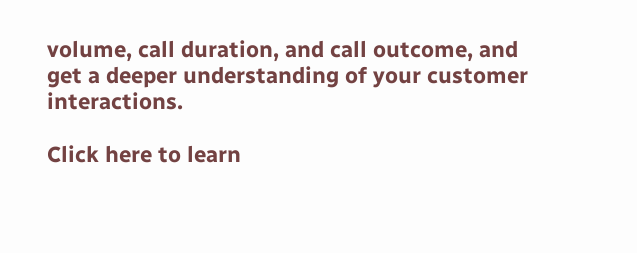volume, call duration, and call outcome, and get a deeper understanding of your customer interactions.

Click here to learn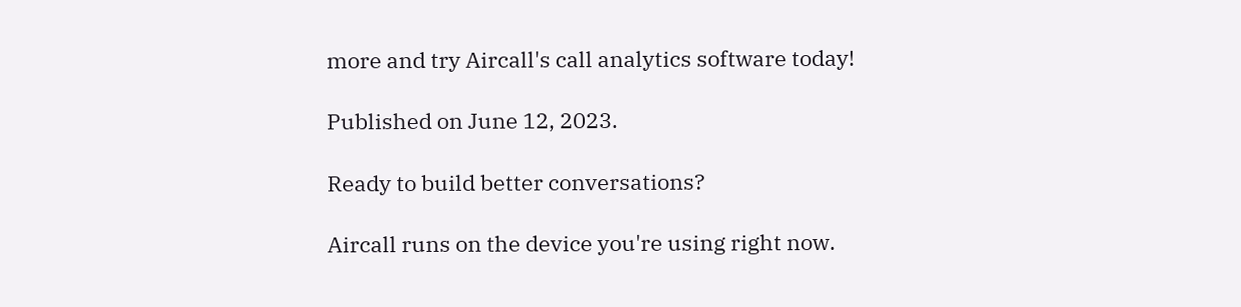more and try Aircall's call analytics software today!

Published on June 12, 2023.

Ready to build better conversations?

Aircall runs on the device you're using right now.